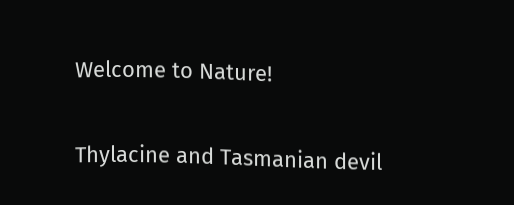Welcome to Nature!

Thylacine and Tasmanian devil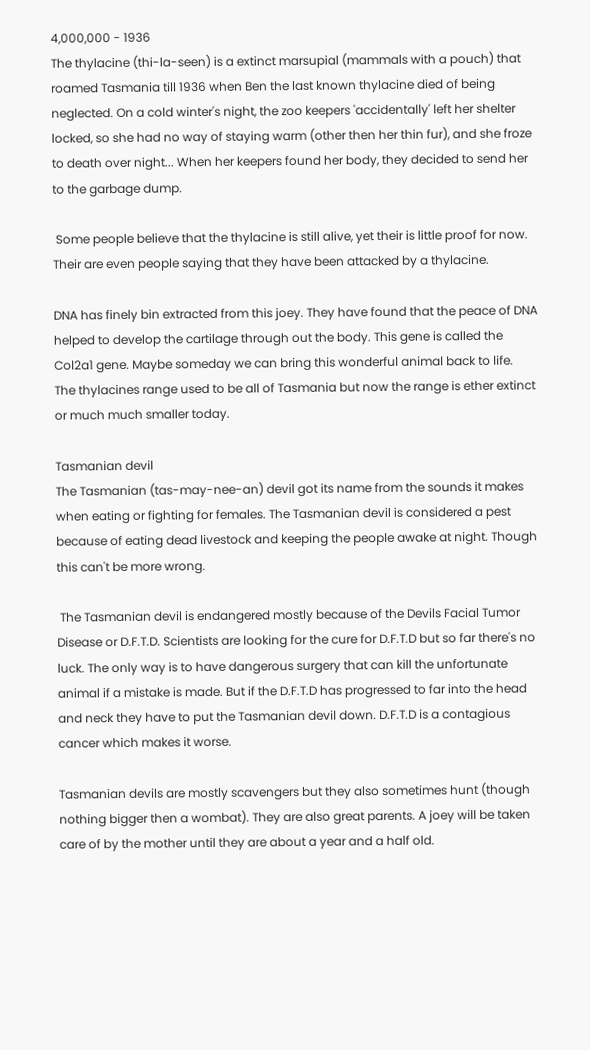4,000,000 - 1936
The thylacine (thi-la-seen) is a extinct marsupial (mammals with a pouch) that roamed Tasmania till 1936 when Ben the last known thylacine died of being neglected. On a cold winter's night, the zoo keepers 'accidentally' left her shelter locked, so she had no way of staying warm (other then her thin fur), and she froze to death over night... When her keepers found her body, they decided to send her to the garbage dump.

 Some people believe that the thylacine is still alive, yet their is little proof for now. Their are even people saying that they have been attacked by a thylacine.

DNA has finely bin extracted from this joey. They have found that the peace of DNA helped to develop the cartilage through out the body. This gene is called the Col2a1 gene. Maybe someday we can bring this wonderful animal back to life.
The thylacines range used to be all of Tasmania but now the range is ether extinct or much much smaller today.

Tasmanian devil
The Tasmanian (tas-may-nee-an) devil got its name from the sounds it makes when eating or fighting for females. The Tasmanian devil is considered a pest because of eating dead livestock and keeping the people awake at night. Though this can't be more wrong.

 The Tasmanian devil is endangered mostly because of the Devils Facial Tumor Disease or D.F.T.D. Scientists are looking for the cure for D.F.T.D but so far there's no luck. The only way is to have dangerous surgery that can kill the unfortunate animal if a mistake is made. But if the D.F.T.D has progressed to far into the head and neck they have to put the Tasmanian devil down. D.F.T.D is a contagious cancer which makes it worse.

Tasmanian devils are mostly scavengers but they also sometimes hunt (though nothing bigger then a wombat). They are also great parents. A joey will be taken care of by the mother until they are about a year and a half old.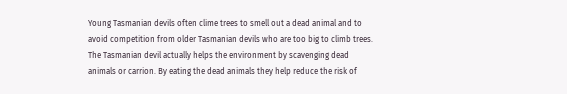Young Tasmanian devils often clime trees to smell out a dead animal and to avoid competition from older Tasmanian devils who are too big to climb trees. The Tasmanian devil actually helps the environment by scavenging dead animals or carrion. By eating the dead animals they help reduce the risk of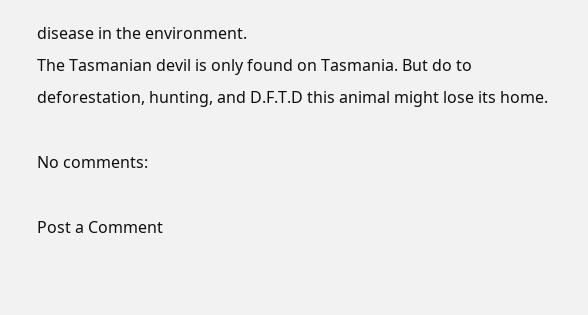disease in the environment.
The Tasmanian devil is only found on Tasmania. But do to deforestation, hunting, and D.F.T.D this animal might lose its home.

No comments:

Post a Comment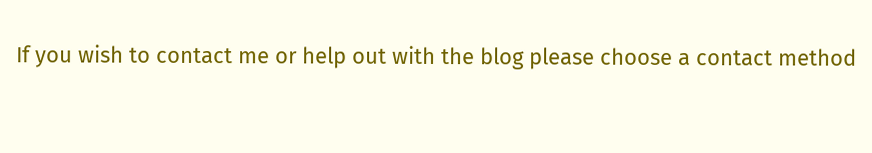If you wish to contact me or help out with the blog please choose a contact method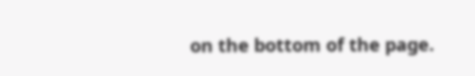on the bottom of the page.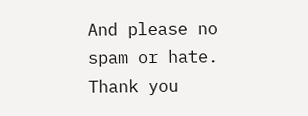And please no spam or hate.
Thank you